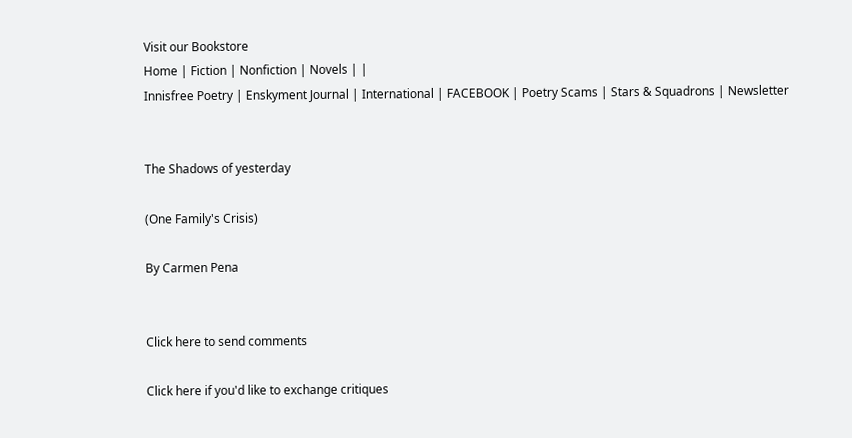Visit our Bookstore
Home | Fiction | Nonfiction | Novels | |
Innisfree Poetry | Enskyment Journal | International | FACEBOOK | Poetry Scams | Stars & Squadrons | Newsletter


The Shadows of yesterday

(One Family's Crisis)

By Carmen Pena


Click here to send comments

Click here if you'd like to exchange critiques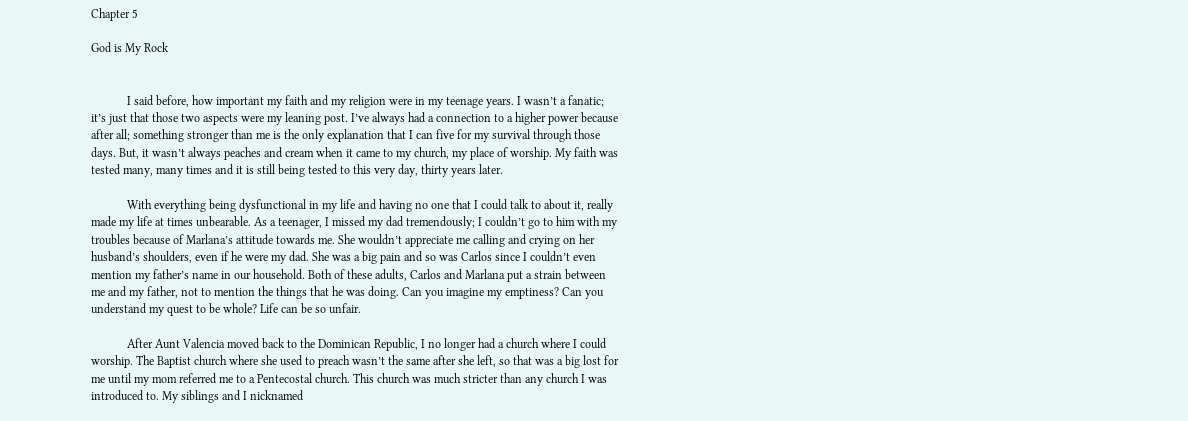Chapter 5

God is My Rock


            I said before, how important my faith and my religion were in my teenage years. I wasn’t a fanatic; it’s just that those two aspects were my leaning post. I’ve always had a connection to a higher power because after all; something stronger than me is the only explanation that I can five for my survival through those days. But, it wasn’t always peaches and cream when it came to my church, my place of worship. My faith was tested many, many times and it is still being tested to this very day, thirty years later.

            With everything being dysfunctional in my life and having no one that I could talk to about it, really made my life at times unbearable. As a teenager, I missed my dad tremendously; I couldn’t go to him with my troubles because of Marlana’s attitude towards me. She wouldn’t appreciate me calling and crying on her husband’s shoulders, even if he were my dad. She was a big pain and so was Carlos since I couldn’t even mention my father’s name in our household. Both of these adults, Carlos and Marlana put a strain between me and my father, not to mention the things that he was doing. Can you imagine my emptiness? Can you understand my quest to be whole? Life can be so unfair.

            After Aunt Valencia moved back to the Dominican Republic, I no longer had a church where I could worship. The Baptist church where she used to preach wasn’t the same after she left, so that was a big lost for me until my mom referred me to a Pentecostal church. This church was much stricter than any church I was introduced to. My siblings and I nicknamed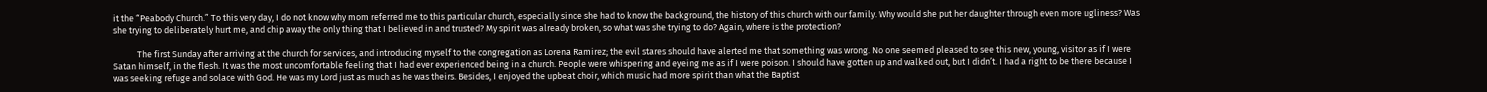it the “Peabody Church.” To this very day, I do not know why mom referred me to this particular church, especially since she had to know the background, the history of this church with our family. Why would she put her daughter through even more ugliness? Was she trying to deliberately hurt me, and chip away the only thing that I believed in and trusted? My spirit was already broken, so what was she trying to do? Again, where is the protection?

            The first Sunday after arriving at the church for services, and introducing myself to the congregation as Lorena Ramirez; the evil stares should have alerted me that something was wrong. No one seemed pleased to see this new, young, visitor as if I were Satan himself, in the flesh. It was the most uncomfortable feeling that I had ever experienced being in a church. People were whispering and eyeing me as if I were poison. I should have gotten up and walked out, but I didn’t. I had a right to be there because I was seeking refuge and solace with God. He was my Lord just as much as he was theirs. Besides, I enjoyed the upbeat choir, which music had more spirit than what the Baptist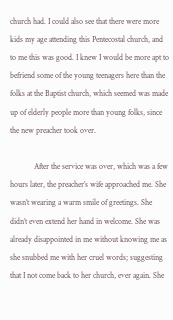church had. I could also see that there were more kids my age attending this Pentecostal church, and to me this was good. I knew I would be more apt to befriend some of the young teenagers here than the folks at the Baptist church, which seemed was made up of elderly people more than young folks, since the new preacher took over.

            After the service was over, which was a few hours later, the preacher’s wife approached me. She wasn’t wearing a warm smile of greetings. She didn’t even extend her hand in welcome. She was already disappointed in me without knowing me as she snubbed me with her cruel words; suggesting that I not come back to her church, ever again. She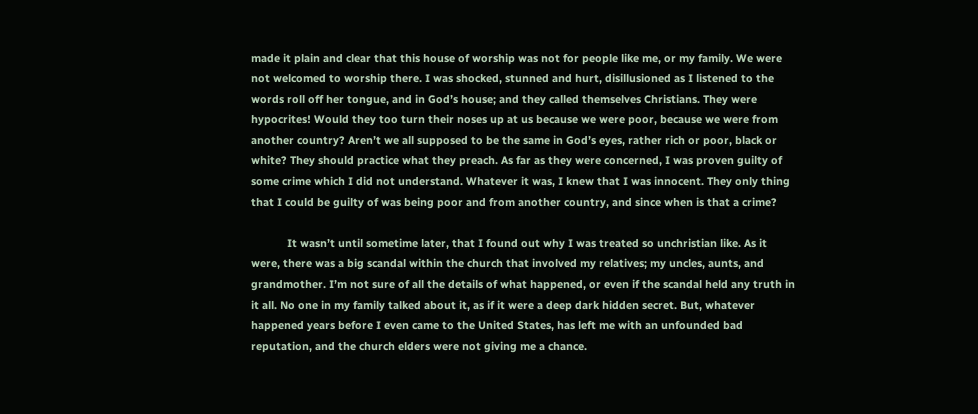made it plain and clear that this house of worship was not for people like me, or my family. We were not welcomed to worship there. I was shocked, stunned and hurt, disillusioned as I listened to the words roll off her tongue, and in God’s house; and they called themselves Christians. They were hypocrites! Would they too turn their noses up at us because we were poor, because we were from another country? Aren’t we all supposed to be the same in God’s eyes, rather rich or poor, black or white? They should practice what they preach. As far as they were concerned, I was proven guilty of some crime which I did not understand. Whatever it was, I knew that I was innocent. They only thing that I could be guilty of was being poor and from another country, and since when is that a crime?

            It wasn’t until sometime later, that I found out why I was treated so unchristian like. As it were, there was a big scandal within the church that involved my relatives; my uncles, aunts, and grandmother. I’m not sure of all the details of what happened, or even if the scandal held any truth in it all. No one in my family talked about it, as if it were a deep dark hidden secret. But, whatever happened years before I even came to the United States, has left me with an unfounded bad reputation, and the church elders were not giving me a chance.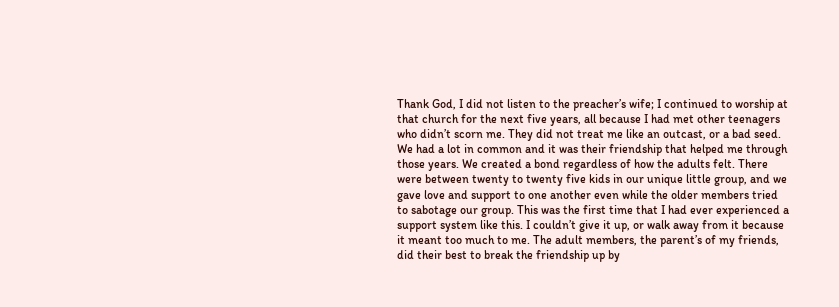Thank God, I did not listen to the preacher’s wife; I continued to worship at that church for the next five years, all because I had met other teenagers who didn’t scorn me. They did not treat me like an outcast, or a bad seed. We had a lot in common and it was their friendship that helped me through those years. We created a bond regardless of how the adults felt. There were between twenty to twenty five kids in our unique little group, and we gave love and support to one another even while the older members tried to sabotage our group. This was the first time that I had ever experienced a support system like this. I couldn’t give it up, or walk away from it because it meant too much to me. The adult members, the parent’s of my friends, did their best to break the friendship up by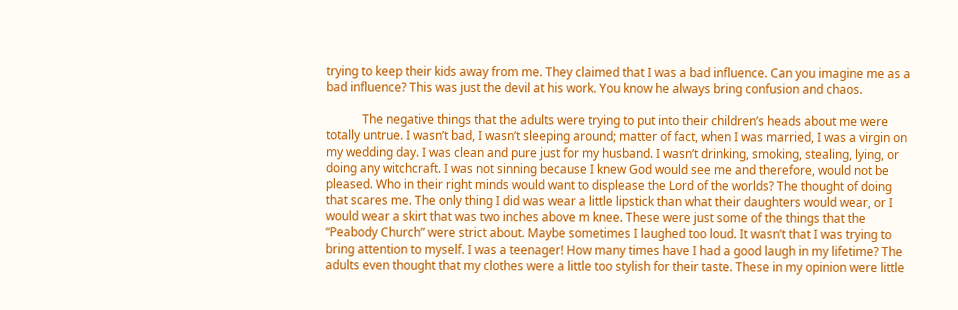trying to keep their kids away from me. They claimed that I was a bad influence. Can you imagine me as a bad influence? This was just the devil at his work. You know he always bring confusion and chaos.

            The negative things that the adults were trying to put into their children’s heads about me were totally untrue. I wasn’t bad, I wasn’t sleeping around; matter of fact, when I was married, I was a virgin on my wedding day. I was clean and pure just for my husband. I wasn’t drinking, smoking, stealing, lying, or doing any witchcraft. I was not sinning because I knew God would see me and therefore, would not be pleased. Who in their right minds would want to displease the Lord of the worlds? The thought of doing that scares me. The only thing I did was wear a little lipstick than what their daughters would wear, or I would wear a skirt that was two inches above m knee. These were just some of the things that the “Peabody Church” were strict about. Maybe sometimes I laughed too loud. It wasn’t that I was trying to bring attention to myself. I was a teenager! How many times have I had a good laugh in my lifetime? The adults even thought that my clothes were a little too stylish for their taste. These in my opinion were little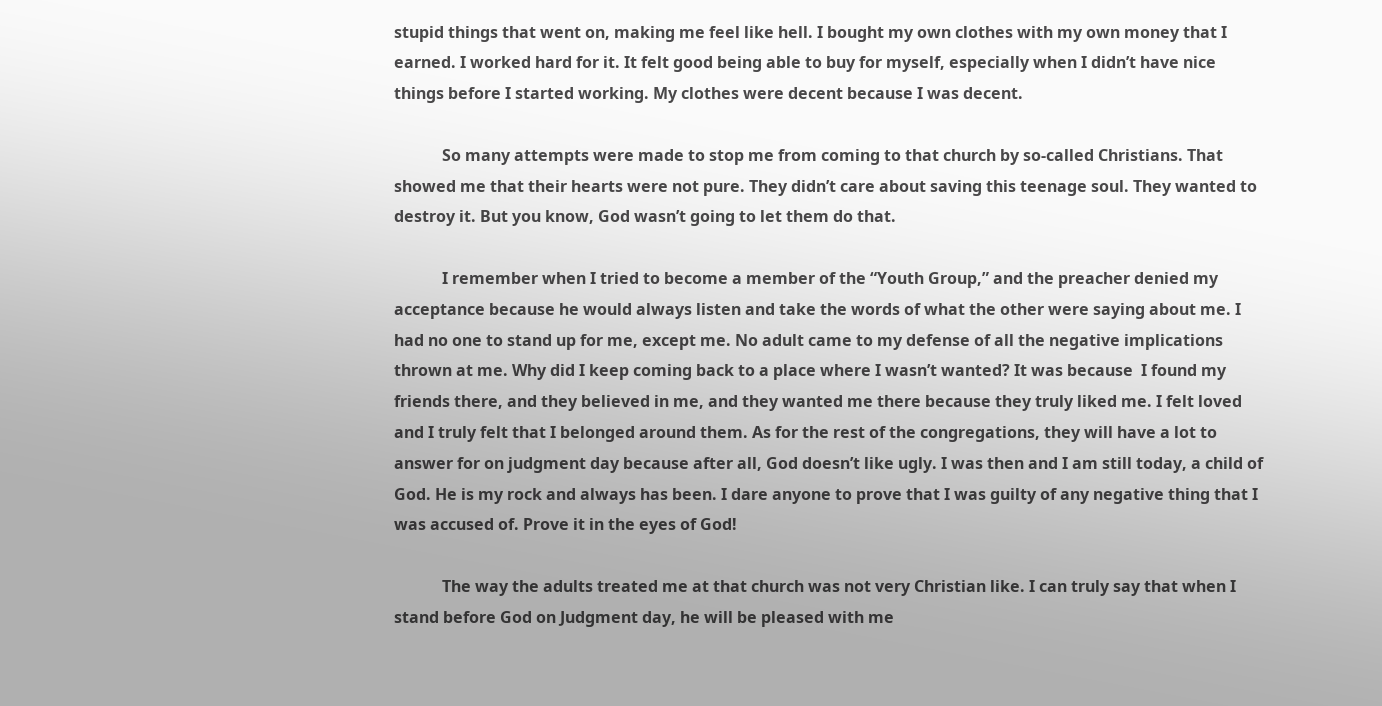stupid things that went on, making me feel like hell. I bought my own clothes with my own money that I earned. I worked hard for it. It felt good being able to buy for myself, especially when I didn’t have nice things before I started working. My clothes were decent because I was decent.

            So many attempts were made to stop me from coming to that church by so-called Christians. That showed me that their hearts were not pure. They didn’t care about saving this teenage soul. They wanted to destroy it. But you know, God wasn’t going to let them do that.

            I remember when I tried to become a member of the “Youth Group,” and the preacher denied my acceptance because he would always listen and take the words of what the other were saying about me. I had no one to stand up for me, except me. No adult came to my defense of all the negative implications thrown at me. Why did I keep coming back to a place where I wasn’t wanted? It was because  I found my friends there, and they believed in me, and they wanted me there because they truly liked me. I felt loved and I truly felt that I belonged around them. As for the rest of the congregations, they will have a lot to answer for on judgment day because after all, God doesn’t like ugly. I was then and I am still today, a child of God. He is my rock and always has been. I dare anyone to prove that I was guilty of any negative thing that I was accused of. Prove it in the eyes of God!

            The way the adults treated me at that church was not very Christian like. I can truly say that when I stand before God on Judgment day, he will be pleased with me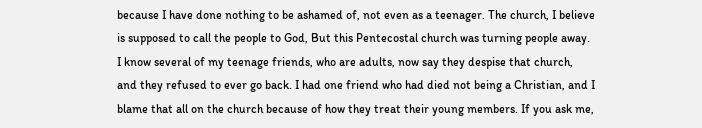because I have done nothing to be ashamed of, not even as a teenager. The church, I believe is supposed to call the people to God, But this Pentecostal church was turning people away. I know several of my teenage friends, who are adults, now say they despise that church, and they refused to ever go back. I had one friend who had died not being a Christian, and I blame that all on the church because of how they treat their young members. If you ask me,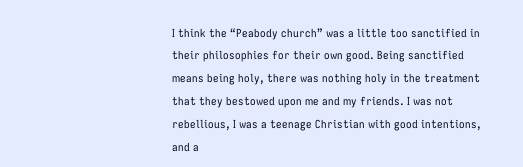I think the “Peabody church” was a little too sanctified in their philosophies for their own good. Being sanctified means being holy, there was nothing holy in the treatment that they bestowed upon me and my friends. I was not rebellious, I was a teenage Christian with good intentions, and a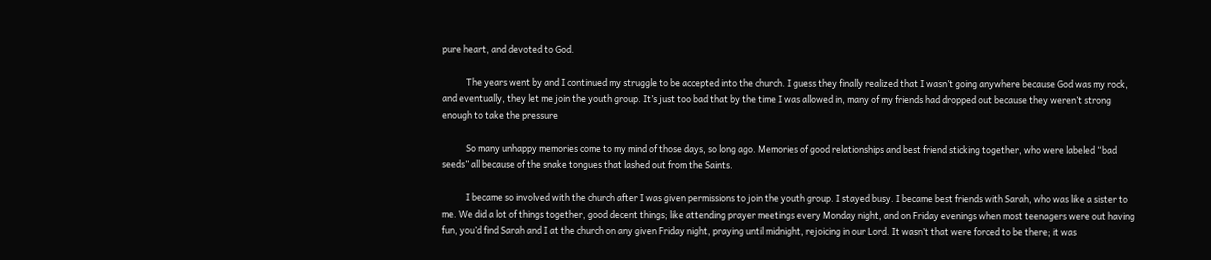pure heart, and devoted to God.

            The years went by and I continued my struggle to be accepted into the church. I guess they finally realized that I wasn’t going anywhere because God was my rock, and eventually, they let me join the youth group. It’s just too bad that by the time I was allowed in, many of my friends had dropped out because they weren’t strong enough to take the pressure

            So many unhappy memories come to my mind of those days, so long ago. Memories of good relationships and best friend sticking together, who were labeled “bad seeds” all because of the snake tongues that lashed out from the Saints.

            I became so involved with the church after I was given permissions to join the youth group. I stayed busy. I became best friends with Sarah, who was like a sister to me. We did a lot of things together, good decent things; like attending prayer meetings every Monday night, and on Friday evenings when most teenagers were out having fun, you’d find Sarah and I at the church on any given Friday night, praying until midnight, rejoicing in our Lord. It wasn’t that were forced to be there; it was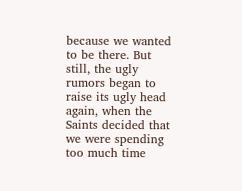because we wanted to be there. But still, the ugly rumors began to raise its ugly head again, when the Saints decided that we were spending too much time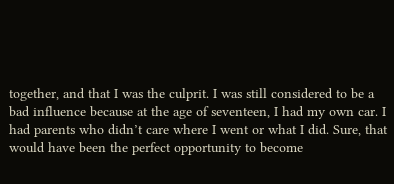together, and that I was the culprit. I was still considered to be a bad influence because at the age of seventeen, I had my own car. I had parents who didn’t care where I went or what I did. Sure, that would have been the perfect opportunity to become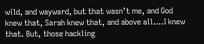wild, and wayward, but that wasn’t me, and God knew that, Sarah knew that, and above all….I knew that. But, those hackling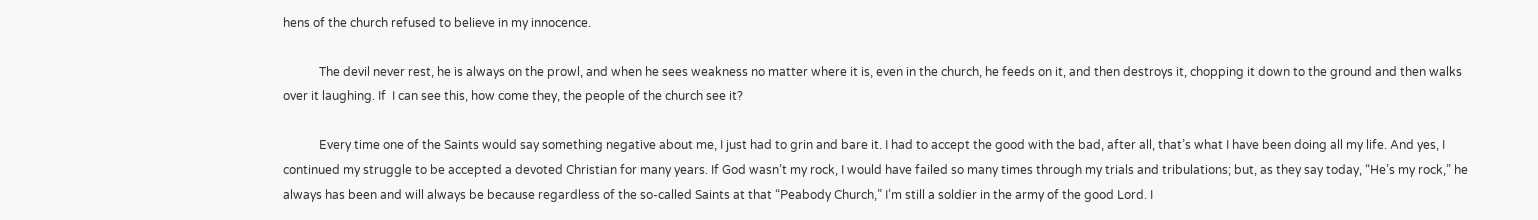hens of the church refused to believe in my innocence.

            The devil never rest, he is always on the prowl, and when he sees weakness no matter where it is, even in the church, he feeds on it, and then destroys it, chopping it down to the ground and then walks over it laughing. If  I can see this, how come they, the people of the church see it?

            Every time one of the Saints would say something negative about me, I just had to grin and bare it. I had to accept the good with the bad, after all, that’s what I have been doing all my life. And yes, I continued my struggle to be accepted a devoted Christian for many years. If God wasn’t my rock, I would have failed so many times through my trials and tribulations; but, as they say today, “He’s my rock,” he always has been and will always be because regardless of the so-called Saints at that “Peabody Church,” I’m still a soldier in the army of the good Lord. I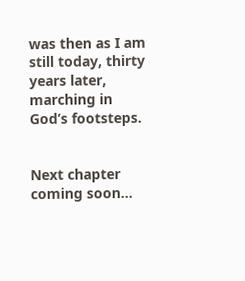was then as I am still today, thirty years later, marching in God’s footsteps.


Next chapter coming soon...